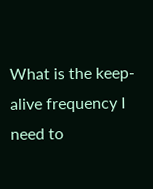What is the keep-alive frequency I need to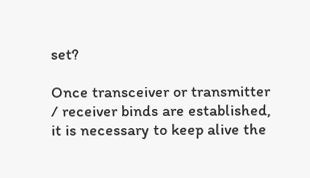set?

Once transceiver or transmitter / receiver binds are established, it is necessary to keep alive the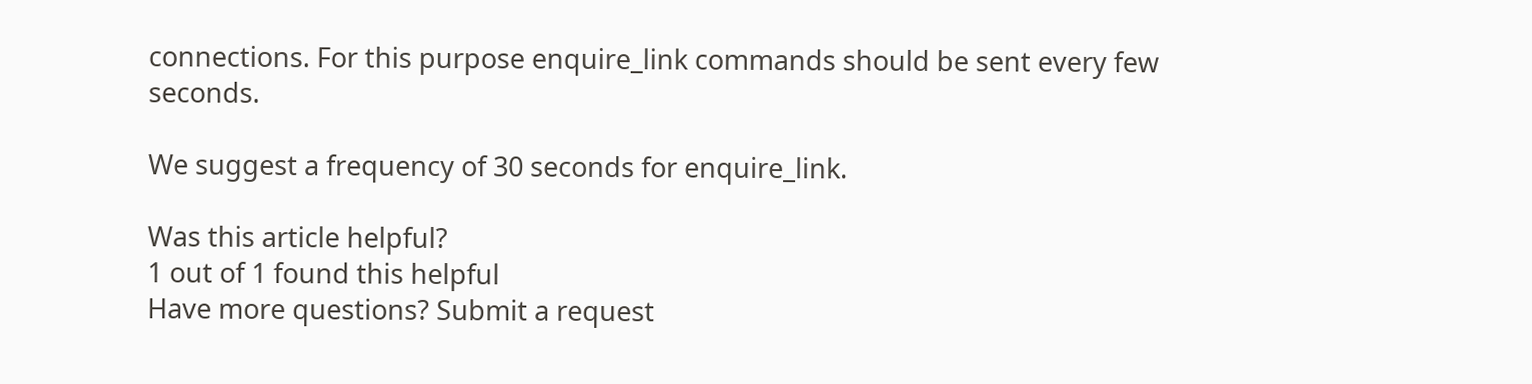connections. For this purpose enquire_link commands should be sent every few seconds.

We suggest a frequency of 30 seconds for enquire_link.

Was this article helpful?
1 out of 1 found this helpful
Have more questions? Submit a request